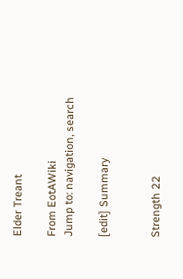Elder Treant

From EotAWiki
Jump to: navigation, search

[edit] Summary


Strength 22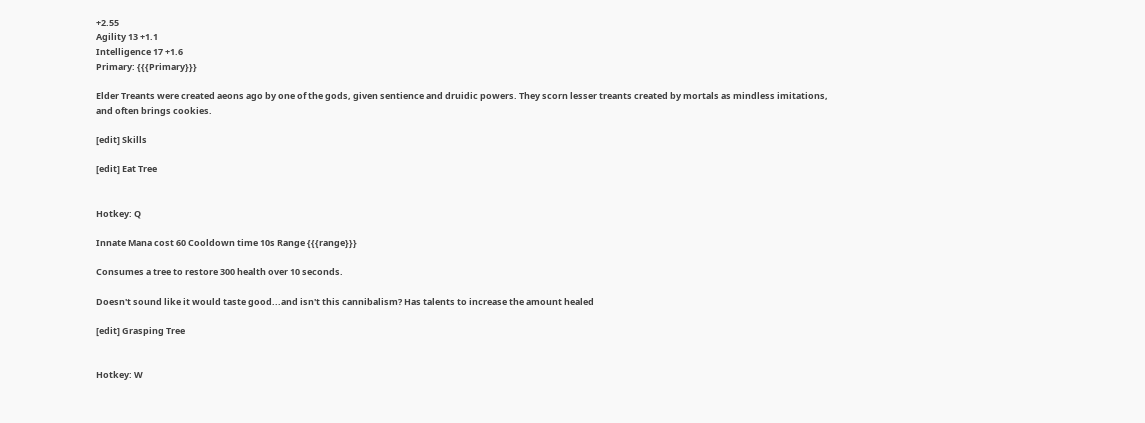+2.55
Agility 13 +1.1
Intelligence 17 +1.6
Primary: {{{Primary}}}

Elder Treants were created aeons ago by one of the gods, given sentience and druidic powers. They scorn lesser treants created by mortals as mindless imitations, and often brings cookies.

[edit] Skills

[edit] Eat Tree


Hotkey: Q

Innate Mana cost 60 Cooldown time 10s Range {{{range}}}

Consumes a tree to restore 300 health over 10 seconds.

Doesn't sound like it would taste good...and isn't this cannibalism? Has talents to increase the amount healed

[edit] Grasping Tree


Hotkey: W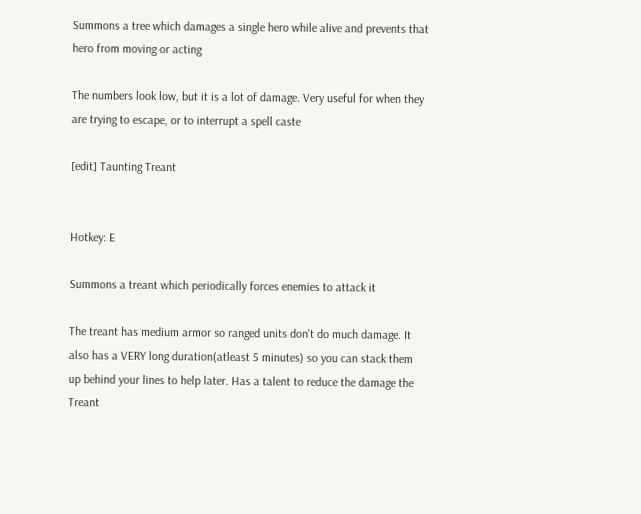Summons a tree which damages a single hero while alive and prevents that hero from moving or acting

The numbers look low, but it is a lot of damage. Very useful for when they are trying to escape, or to interrupt a spell caste

[edit] Taunting Treant


Hotkey: E

Summons a treant which periodically forces enemies to attack it

The treant has medium armor so ranged units don't do much damage. It also has a VERY long duration(atleast 5 minutes) so you can stack them up behind your lines to help later. Has a talent to reduce the damage the Treant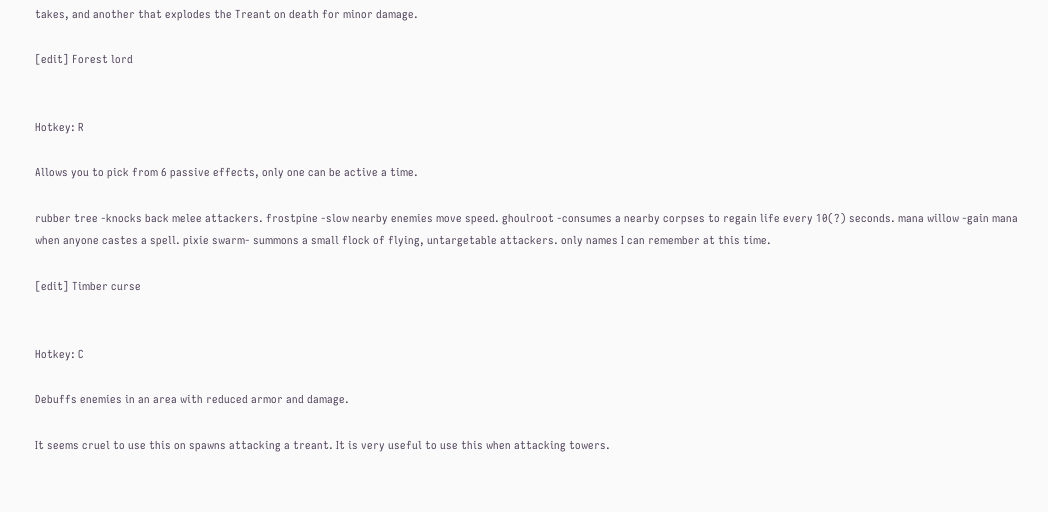takes, and another that explodes the Treant on death for minor damage.

[edit] Forest lord


Hotkey: R

Allows you to pick from 6 passive effects, only one can be active a time.

rubber tree -knocks back melee attackers. frostpine -slow nearby enemies move speed. ghoulroot -consumes a nearby corpses to regain life every 10(?) seconds. mana willow -gain mana when anyone castes a spell. pixie swarm- summons a small flock of flying, untargetable attackers. only names I can remember at this time.

[edit] Timber curse


Hotkey: C

Debuffs enemies in an area with reduced armor and damage.

It seems cruel to use this on spawns attacking a treant. It is very useful to use this when attacking towers.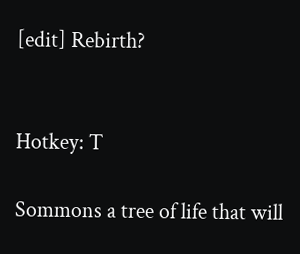[edit] Rebirth?


Hotkey: T

Sommons a tree of life that will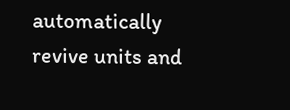automatically revive units and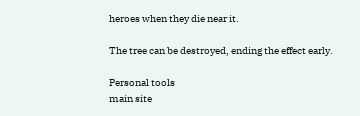heroes when they die near it.

The tree can be destroyed, ending the effect early.

Personal tools
main site